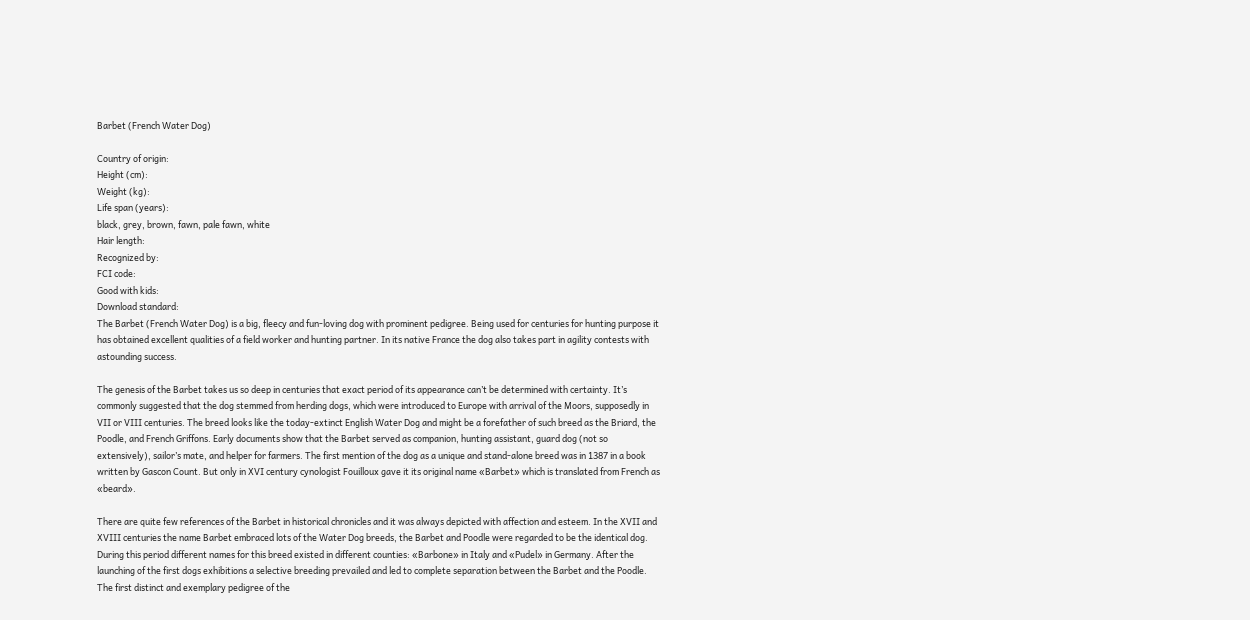Barbet (French Water Dog)

Country of origin:
Height (cm):
Weight (kg):
Life span (years):
black, grey, brown, fawn, pale fawn, white
Hair length:
Recognized by:
FCI code:
Good with kids:
Download standard:
The Barbet (French Water Dog) is a big, fleecy and fun-loving dog with prominent pedigree. Being used for centuries for hunting purpose it has obtained excellent qualities of a field worker and hunting partner. In its native France the dog also takes part in agility contests with astounding success.

The genesis of the Barbet takes us so deep in centuries that exact period of its appearance can’t be determined with certainty. It’s commonly suggested that the dog stemmed from herding dogs, which were introduced to Europe with arrival of the Moors, supposedly in VII or VIII centuries. The breed looks like the today-extinct English Water Dog and might be a forefather of such breed as the Briard, the Poodle, and French Griffons. Early documents show that the Barbet served as companion, hunting assistant, guard dog (not so extensively), sailor’s mate, and helper for farmers. The first mention of the dog as a unique and stand-alone breed was in 1387 in a book written by Gascon Count. But only in XVI century cynologist Fouilloux gave it its original name «Barbet» which is translated from French as «beard».

There are quite few references of the Barbet in historical chronicles and it was always depicted with affection and esteem. In the XVII and XVIII centuries the name Barbet embraced lots of the Water Dog breeds, the Barbet and Poodle were regarded to be the identical dog. During this period different names for this breed existed in different counties: «Barbone» in Italy and «Pudel» in Germany. After the launching of the first dogs exhibitions a selective breeding prevailed and led to complete separation between the Barbet and the Poodle. The first distinct and exemplary pedigree of the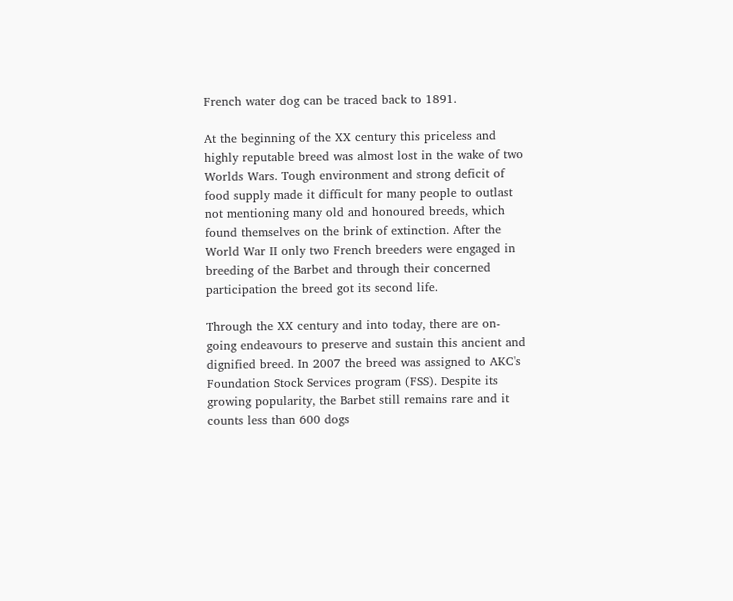French water dog can be traced back to 1891.

At the beginning of the XX century this priceless and highly reputable breed was almost lost in the wake of two Worlds Wars. Tough environment and strong deficit of food supply made it difficult for many people to outlast not mentioning many old and honoured breeds, which found themselves on the brink of extinction. After the World War II only two French breeders were engaged in breeding of the Barbet and through their concerned participation the breed got its second life.

Through the XX century and into today, there are on-going endeavours to preserve and sustain this ancient and dignified breed. In 2007 the breed was assigned to AKC's Foundation Stock Services program (FSS). Despite its growing popularity, the Barbet still remains rare and it counts less than 600 dogs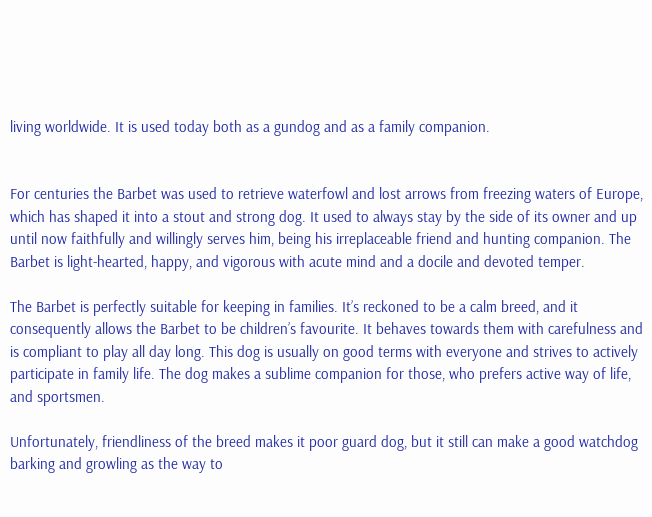living worldwide. It is used today both as a gundog and as a family companion.


For centuries the Barbet was used to retrieve waterfowl and lost arrows from freezing waters of Europe, which has shaped it into a stout and strong dog. It used to always stay by the side of its owner and up until now faithfully and willingly serves him, being his irreplaceable friend and hunting companion. The Barbet is light-hearted, happy, and vigorous with acute mind and a docile and devoted temper.

The Barbet is perfectly suitable for keeping in families. It’s reckoned to be a calm breed, and it consequently allows the Barbet to be children’s favourite. It behaves towards them with carefulness and is compliant to play all day long. This dog is usually on good terms with everyone and strives to actively participate in family life. The dog makes a sublime companion for those, who prefers active way of life, and sportsmen.

Unfortunately, friendliness of the breed makes it poor guard dog, but it still can make a good watchdog barking and growling as the way to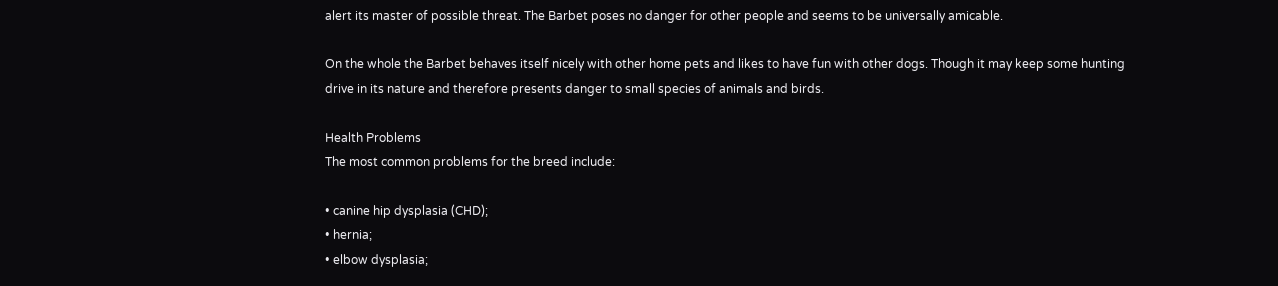alert its master of possible threat. The Barbet poses no danger for other people and seems to be universally amicable.

On the whole the Barbet behaves itself nicely with other home pets and likes to have fun with other dogs. Though it may keep some hunting drive in its nature and therefore presents danger to small species of animals and birds.

Health Problems
The most common problems for the breed include:

• canine hip dysplasia (CHD);
• hernia;
• elbow dysplasia;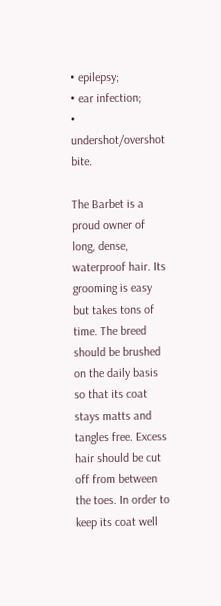• epilepsy;
• ear infection;
• undershot/overshot bite.

The Barbet is a proud owner of long, dense, waterproof hair. Its grooming is easy but takes tons of time. The breed should be brushed on the daily basis so that its coat stays matts and tangles free. Excess hair should be cut off from between the toes. In order to keep its coat well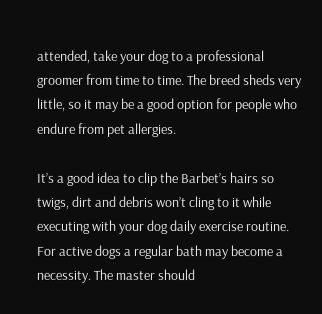attended, take your dog to a professional groomer from time to time. The breed sheds very little, so it may be a good option for people who endure from pet allergies.

It’s a good idea to clip the Barbet’s hairs so twigs, dirt and debris won’t cling to it while executing with your dog daily exercise routine. For active dogs a regular bath may become a necessity. The master should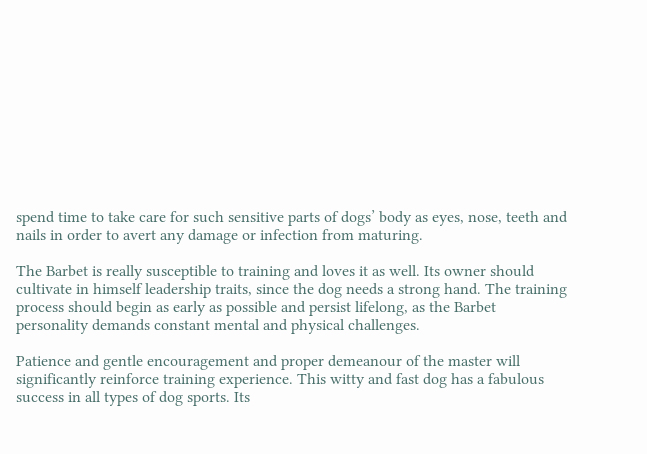spend time to take care for such sensitive parts of dogs’ body as eyes, nose, teeth and nails in order to avert any damage or infection from maturing.

The Barbet is really susceptible to training and loves it as well. Its owner should cultivate in himself leadership traits, since the dog needs a strong hand. The training process should begin as early as possible and persist lifelong, as the Barbet personality demands constant mental and physical challenges.

Patience and gentle encouragement and proper demeanour of the master will significantly reinforce training experience. This witty and fast dog has a fabulous success in all types of dog sports. Its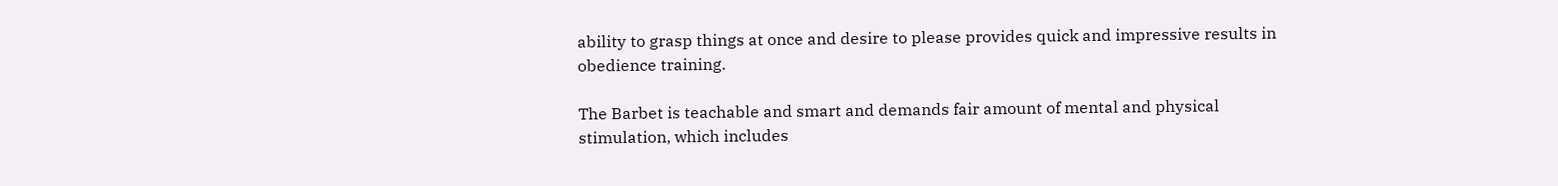ability to grasp things at once and desire to please provides quick and impressive results in obedience training.

The Barbet is teachable and smart and demands fair amount of mental and physical stimulation, which includes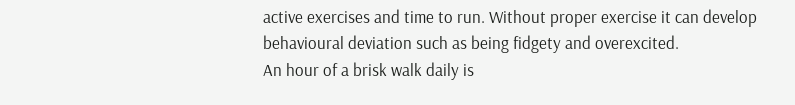active exercises and time to run. Without proper exercise it can develop behavioural deviation such as being fidgety and overexcited.
An hour of a brisk walk daily is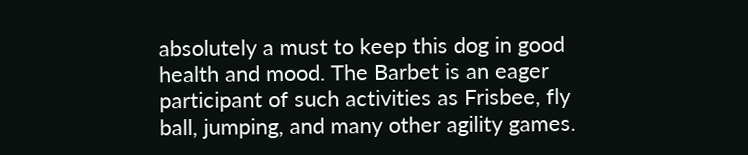absolutely a must to keep this dog in good health and mood. The Barbet is an eager participant of such activities as Frisbee, fly ball, jumping, and many other agility games.